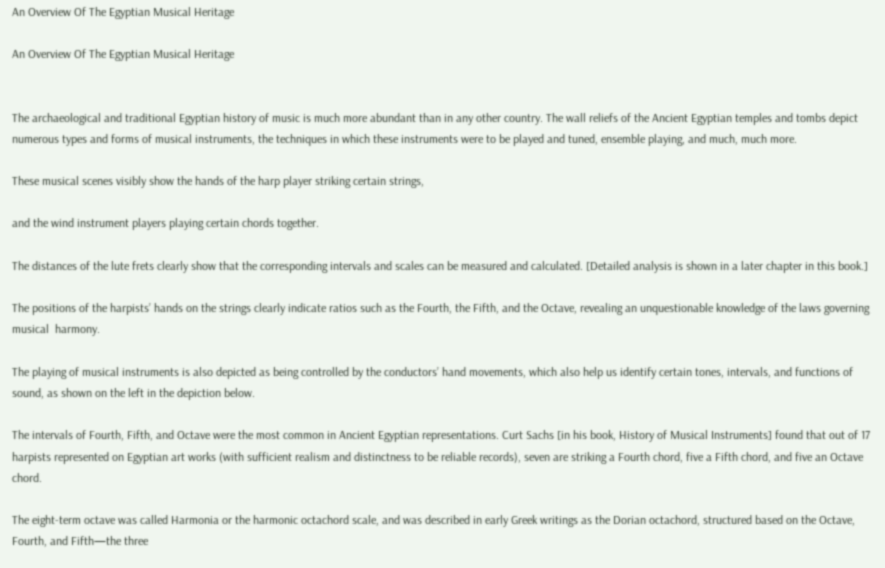An Overview Of The Egyptian Musical Heritage

An Overview Of The Egyptian Musical Heritage


The archaeological and traditional Egyptian history of music is much more abundant than in any other country. The wall reliefs of the Ancient Egyptian temples and tombs depict numerous types and forms of musical instruments, the techniques in which these instruments were to be played and tuned, ensemble playing, and much, much more.

These musical scenes visibly show the hands of the harp player striking certain strings,

and the wind instrument players playing certain chords together.

The distances of the lute frets clearly show that the corresponding intervals and scales can be measured and calculated. [Detailed analysis is shown in a later chapter in this book.]

The positions of the harpists’ hands on the strings clearly indicate ratios such as the Fourth, the Fifth, and the Octave, revealing an unquestionable knowledge of the laws governing   musical  harmony.

The playing of musical instruments is also depicted as being controlled by the conductors’ hand movements, which also help us identify certain tones, intervals, and functions of sound, as shown on the left in the depiction below.

The intervals of Fourth, Fifth, and Octave were the most common in Ancient Egyptian representations. Curt Sachs [in his book, History of Musical Instruments] found that out of 17 harpists represented on Egyptian art works (with sufficient realism and distinctness to be reliable records), seven are striking a Fourth chord, five a Fifth chord, and five an Octave chord.

The eight-term octave was called Harmonia or the harmonic octachord scale, and was described in early Greek writings as the Dorian octachord, structured based on the Octave, Fourth, and Fifth—the three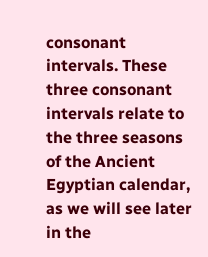consonant intervals. These three consonant intervals relate to the three seasons of the Ancient Egyptian calendar, as we will see later in the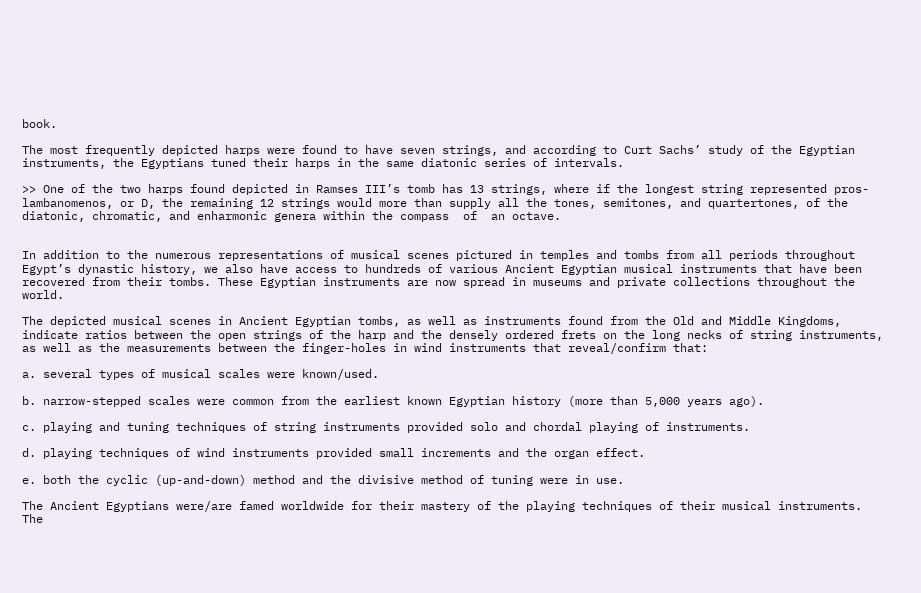book.

The most frequently depicted harps were found to have seven strings, and according to Curt Sachs’ study of the Egyptian instruments, the Egyptians tuned their harps in the same diatonic series of intervals.

>> One of the two harps found depicted in Ramses III’s tomb has 13 strings, where if the longest string represented pros-lambanomenos, or D, the remaining 12 strings would more than supply all the tones, semitones, and quartertones, of the diatonic, chromatic, and enharmonic genera within the compass  of  an octave.


In addition to the numerous representations of musical scenes pictured in temples and tombs from all periods throughout Egypt’s dynastic history, we also have access to hundreds of various Ancient Egyptian musical instruments that have been recovered from their tombs. These Egyptian instruments are now spread in museums and private collections throughout the world.

The depicted musical scenes in Ancient Egyptian tombs, as well as instruments found from the Old and Middle Kingdoms, indicate ratios between the open strings of the harp and the densely ordered frets on the long necks of string instruments, as well as the measurements between the finger-holes in wind instruments that reveal/confirm that:

a. several types of musical scales were known/used.

b. narrow-stepped scales were common from the earliest known Egyptian history (more than 5,000 years ago).

c. playing and tuning techniques of string instruments provided solo and chordal playing of instruments.

d. playing techniques of wind instruments provided small increments and the organ effect.

e. both the cyclic (up-and-down) method and the divisive method of tuning were in use.

The Ancient Egyptians were/are famed worldwide for their mastery of the playing techniques of their musical instruments. The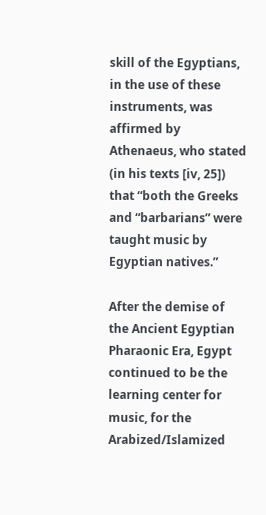skill of the Egyptians, in the use of these instruments, was affirmed by Athenaeus, who stated (in his texts [iv, 25]) that “both the Greeks and “barbarians” were taught music by Egyptian natives.”

After the demise of the Ancient Egyptian Pharaonic Era, Egypt continued to be the learning center for music, for the Arabized/Islamized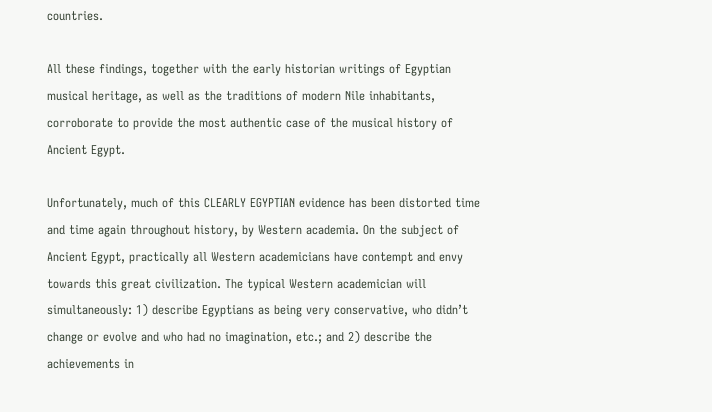countries.

All these findings, together with the early historian writings of Egyptian musical heritage, as well as the traditions of modern Nile inhabitants, corroborate to provide the most authentic case of the musical history of Ancient Egypt.

Unfortunately, much of this CLEARLY EGYPTIAN evidence has been distorted time and time again throughout history, by Western academia. On the subject of Ancient Egypt, practically all Western academicians have contempt and envy towards this great civilization. The typical Western academician will simultaneously: 1) describe Egyptians as being very conservative, who didn’t change or evolve and who had no imagination, etc.; and 2) describe the achievements in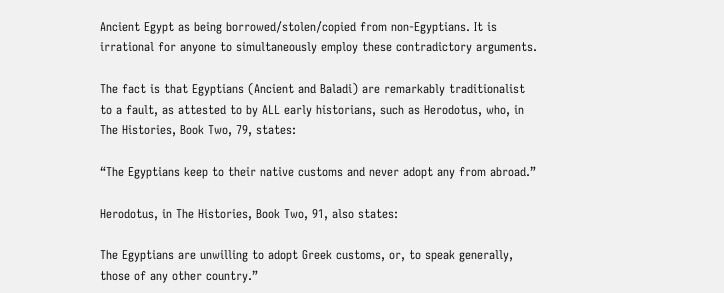Ancient Egypt as being borrowed/stolen/copied from non-Egyptians. It is irrational for anyone to simultaneously employ these contradictory arguments.

The fact is that Egyptians (Ancient and Baladi) are remarkably traditionalist to a fault, as attested to by ALL early historians, such as Herodotus, who, in The Histories, Book Two, 79, states:

“The Egyptians keep to their native customs and never adopt any from abroad.”

Herodotus, in The Histories, Book Two, 91, also states:

The Egyptians are unwilling to adopt Greek customs, or, to speak generally, those of any other country.”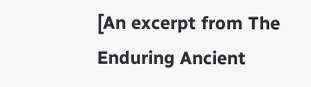[An excerpt from The Enduring Ancient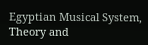Egyptian Musical System, Theory and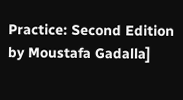Practice: Second Edition by Moustafa Gadalla]